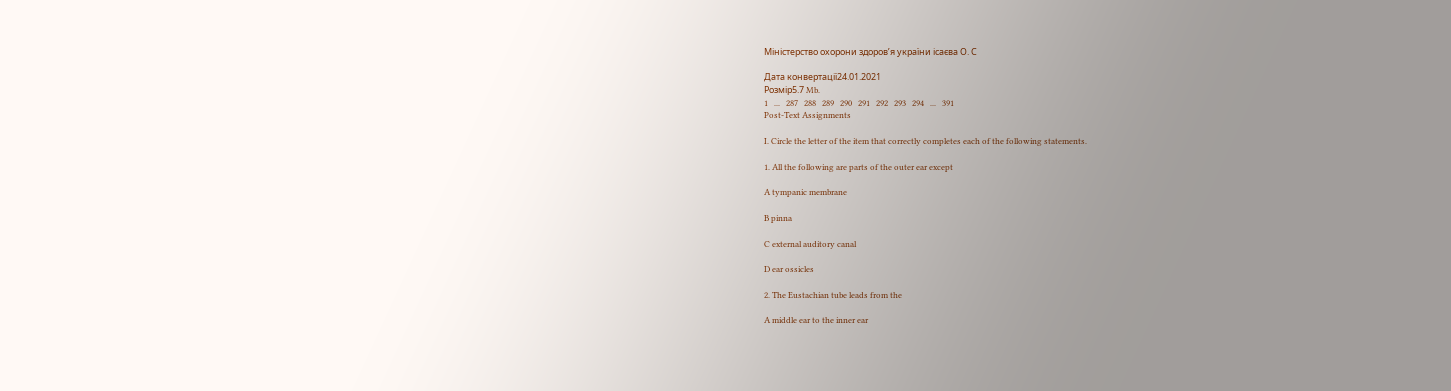Міністерство охорони здоров’я україни ісаєва О. С

Дата конвертації24.01.2021
Розмір5.7 Mb.
1   ...   287   288   289   290   291   292   293   294   ...   391
Post-Text Assignments

I. Circle the letter of the item that correctly completes each of the following statements.

1. All the following are parts of the outer ear except

A tympanic membrane

B pinna

C external auditory canal

D ear ossicles

2. The Eustachian tube leads from the

A middle ear to the inner ear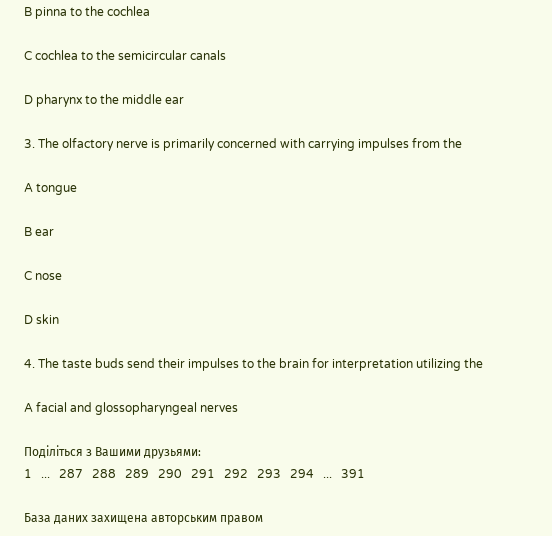B pinna to the cochlea

C cochlea to the semicircular canals

D pharynx to the middle ear

3. The olfactory nerve is primarily concerned with carrying impulses from the

A tongue

B ear

C nose

D skin

4. The taste buds send their impulses to the brain for interpretation utilizing the

A facial and glossopharyngeal nerves

Поділіться з Вашими друзьями:
1   ...   287   288   289   290   291   292   293   294   ...   391

База даних захищена авторським правом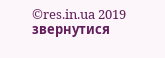©res.in.ua 2019
звернутися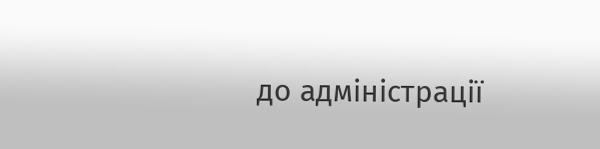до адміністрації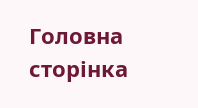Головна сторінка